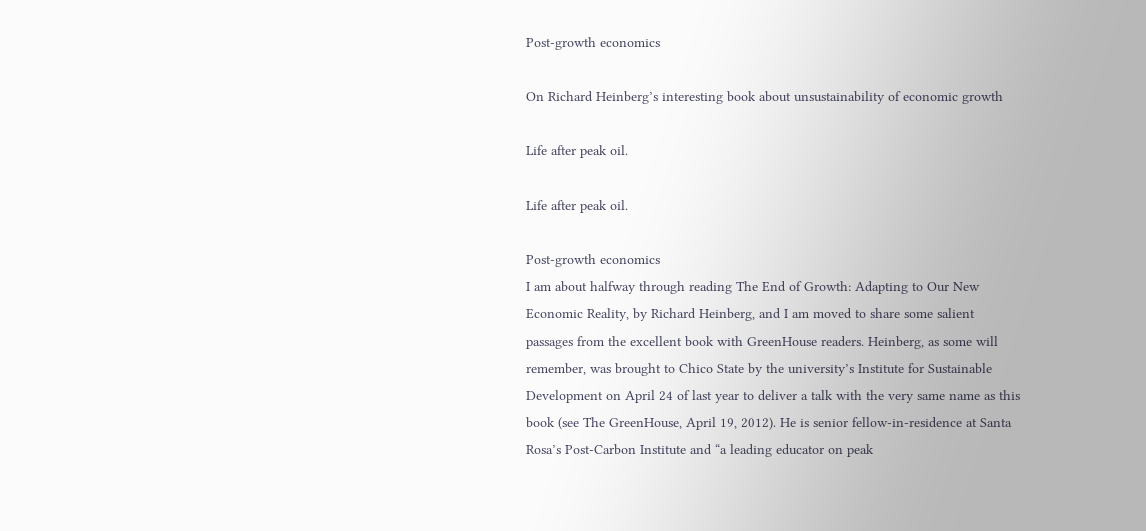Post-growth economics

On Richard Heinberg’s interesting book about unsustainability of economic growth

Life after peak oil.

Life after peak oil.

Post-growth economics
I am about halfway through reading The End of Growth: Adapting to Our New Economic Reality, by Richard Heinberg, and I am moved to share some salient passages from the excellent book with GreenHouse readers. Heinberg, as some will remember, was brought to Chico State by the university’s Institute for Sustainable Development on April 24 of last year to deliver a talk with the very same name as this book (see The GreenHouse, April 19, 2012). He is senior fellow-in-residence at Santa Rosa’s Post-Carbon Institute and “a leading educator on peak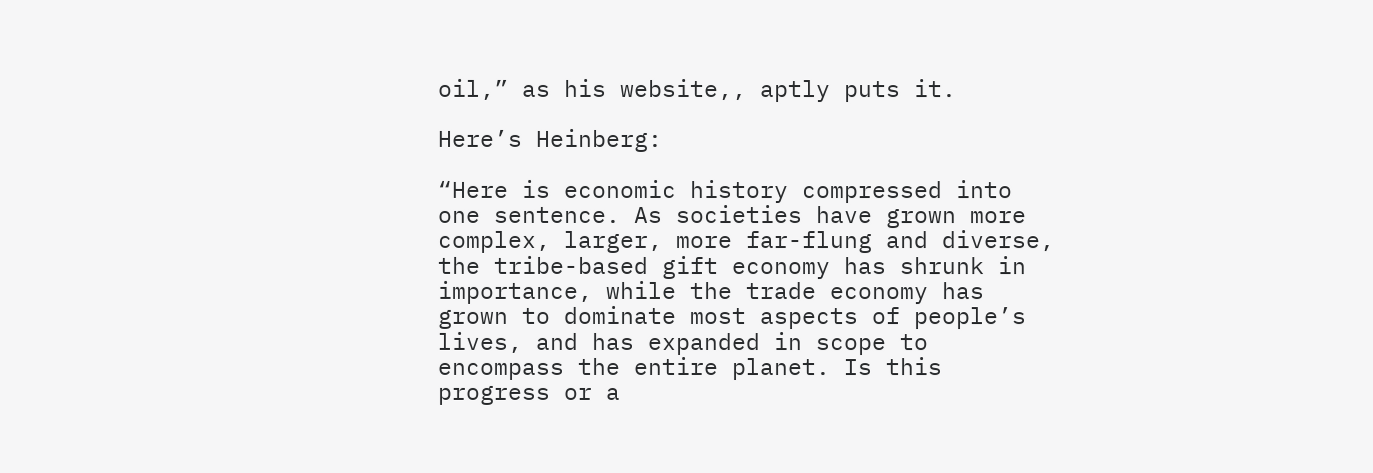oil,” as his website,, aptly puts it.

Here’s Heinberg:

“Here is economic history compressed into one sentence. As societies have grown more complex, larger, more far-flung and diverse, the tribe-based gift economy has shrunk in importance, while the trade economy has grown to dominate most aspects of people’s lives, and has expanded in scope to encompass the entire planet. Is this progress or a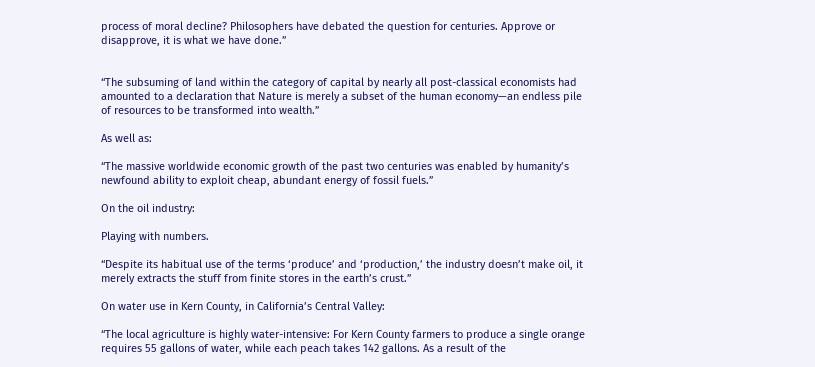process of moral decline? Philosophers have debated the question for centuries. Approve or disapprove, it is what we have done.”


“The subsuming of land within the category of capital by nearly all post-classical economists had amounted to a declaration that Nature is merely a subset of the human economy—an endless pile of resources to be transformed into wealth.”

As well as:

“The massive worldwide economic growth of the past two centuries was enabled by humanity’s newfound ability to exploit cheap, abundant energy of fossil fuels.”

On the oil industry:

Playing with numbers.

“Despite its habitual use of the terms ‘produce’ and ‘production,’ the industry doesn’t make oil, it merely extracts the stuff from finite stores in the earth’s crust.”

On water use in Kern County, in California’s Central Valley:

“The local agriculture is highly water-intensive: For Kern County farmers to produce a single orange requires 55 gallons of water, while each peach takes 142 gallons. As a result of the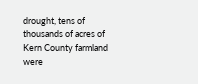drought, tens of thousands of acres of Kern County farmland were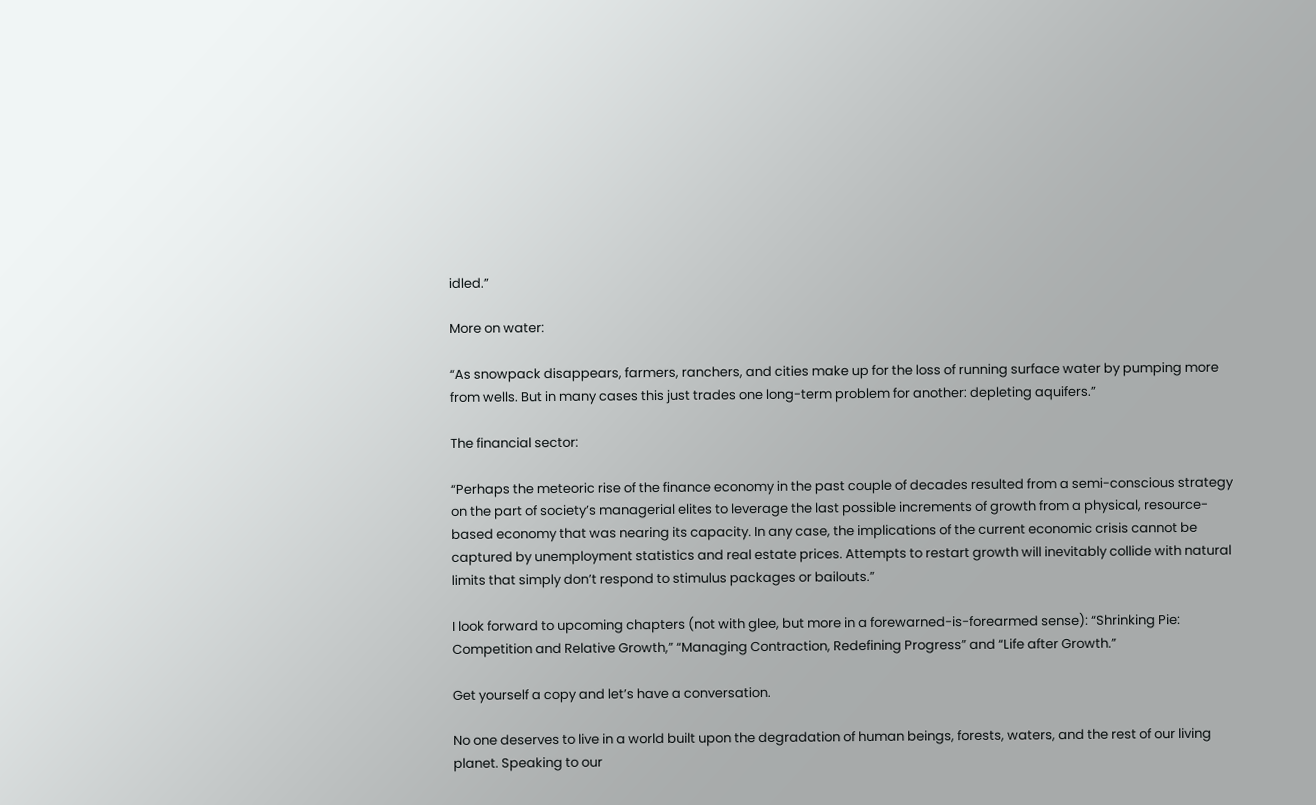idled.”

More on water:

“As snowpack disappears, farmers, ranchers, and cities make up for the loss of running surface water by pumping more from wells. But in many cases this just trades one long-term problem for another: depleting aquifers.”

The financial sector:

“Perhaps the meteoric rise of the finance economy in the past couple of decades resulted from a semi-conscious strategy on the part of society’s managerial elites to leverage the last possible increments of growth from a physical, resource-based economy that was nearing its capacity. In any case, the implications of the current economic crisis cannot be captured by unemployment statistics and real estate prices. Attempts to restart growth will inevitably collide with natural limits that simply don’t respond to stimulus packages or bailouts.”

I look forward to upcoming chapters (not with glee, but more in a forewarned-is-forearmed sense): “Shrinking Pie: Competition and Relative Growth,” “Managing Contraction, Redefining Progress” and “Life after Growth.”

Get yourself a copy and let’s have a conversation.

No one deserves to live in a world built upon the degradation of human beings, forests, waters, and the rest of our living planet. Speaking to our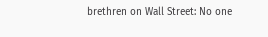brethren on Wall Street: No one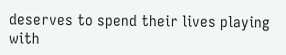deserves to spend their lives playing with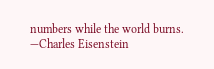numbers while the world burns. —Charles Eisenstein